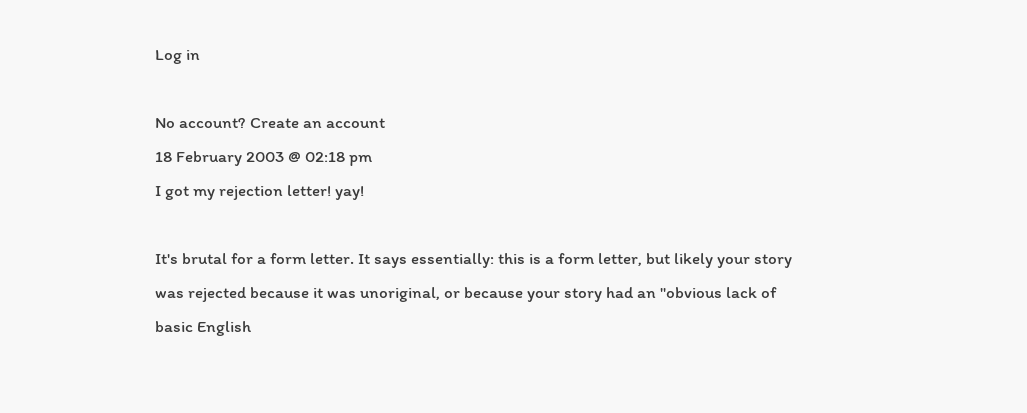Log in

No account? Create an account
18 February 2003 @ 02:18 pm
I got my rejection letter! yay!

It's brutal for a form letter. It says essentially: this is a form letter, but likely your story was rejected because it was unoriginal, or because your story had an "obvious lack of basic English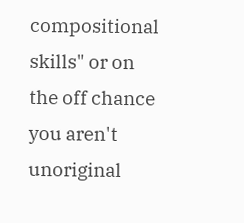compositional skills" or on the off chance you aren't unoriginal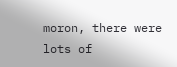moron, there were lots of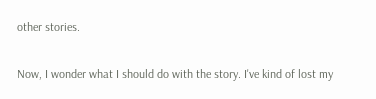other stories.

Now, I wonder what I should do with the story. I've kind of lost my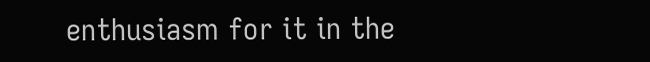enthusiasm for it in the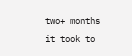two+ months it took to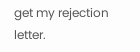get my rejection letter.